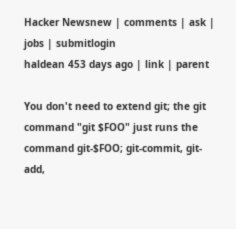Hacker Newsnew | comments | ask | jobs | submitlogin
haldean 453 days ago | link | parent

You don't need to extend git; the git command "git $FOO" just runs the command git-$FOO; git-commit, git-add,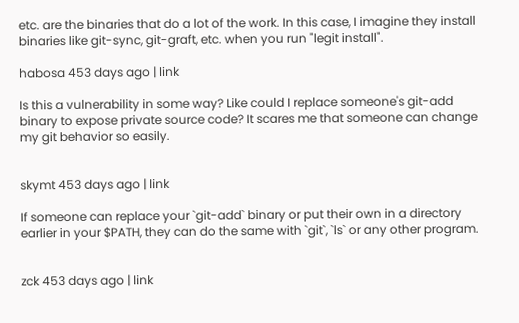etc. are the binaries that do a lot of the work. In this case, I imagine they install binaries like git-sync, git-graft, etc. when you run "legit install".

habosa 453 days ago | link

Is this a vulnerability in some way? Like could I replace someone's git-add binary to expose private source code? It scares me that someone can change my git behavior so easily.


skymt 453 days ago | link

If someone can replace your `git-add` binary or put their own in a directory earlier in your $PATH, they can do the same with `git`, `ls` or any other program.


zck 453 days ago | link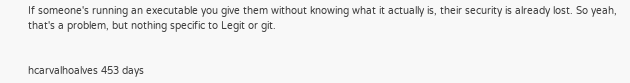If someone's running an executable you give them without knowing what it actually is, their security is already lost. So yeah, that's a problem, but nothing specific to Legit or git.


hcarvalhoalves 453 days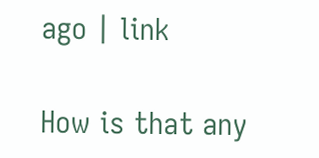ago | link

How is that any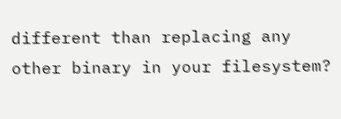different than replacing any other binary in your filesystem?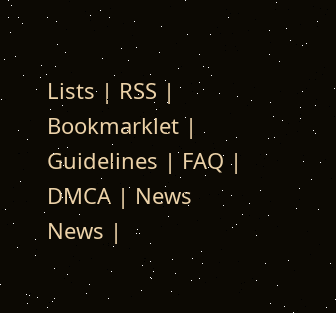Lists | RSS | Bookmarklet | Guidelines | FAQ | DMCA | News News |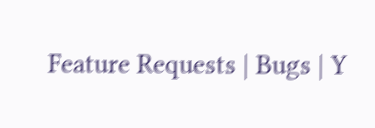Feature Requests | Bugs | Y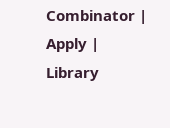Combinator | Apply | Library